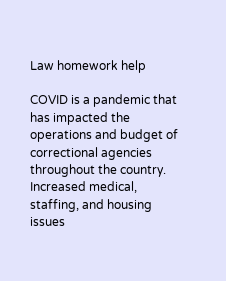Law homework help

COVID is a pandemic that has impacted the operations and budget of correctional agencies throughout the country. Increased medical, staffing, and housing issues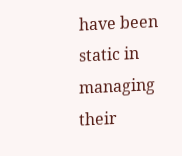have been static in managing their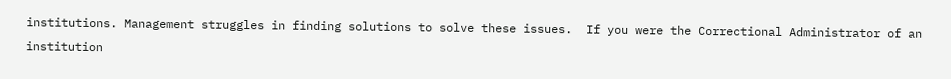institutions. Management struggles in finding solutions to solve these issues.  If you were the Correctional Administrator of an institution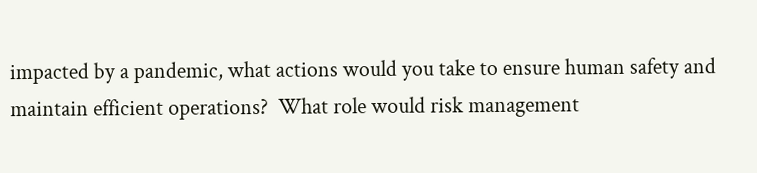impacted by a pandemic, what actions would you take to ensure human safety and maintain efficient operations?  What role would risk management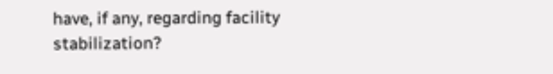have, if any, regarding facility stabilization?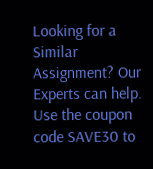Looking for a Similar Assignment? Our Experts can help. Use the coupon code SAVE30 to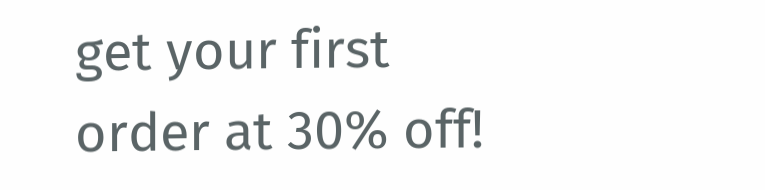get your first order at 30% off!